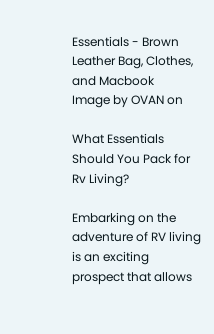Essentials - Brown Leather Bag, Clothes, and Macbook
Image by OVAN on

What Essentials Should You Pack for Rv Living?

Embarking on the adventure of RV living is an exciting prospect that allows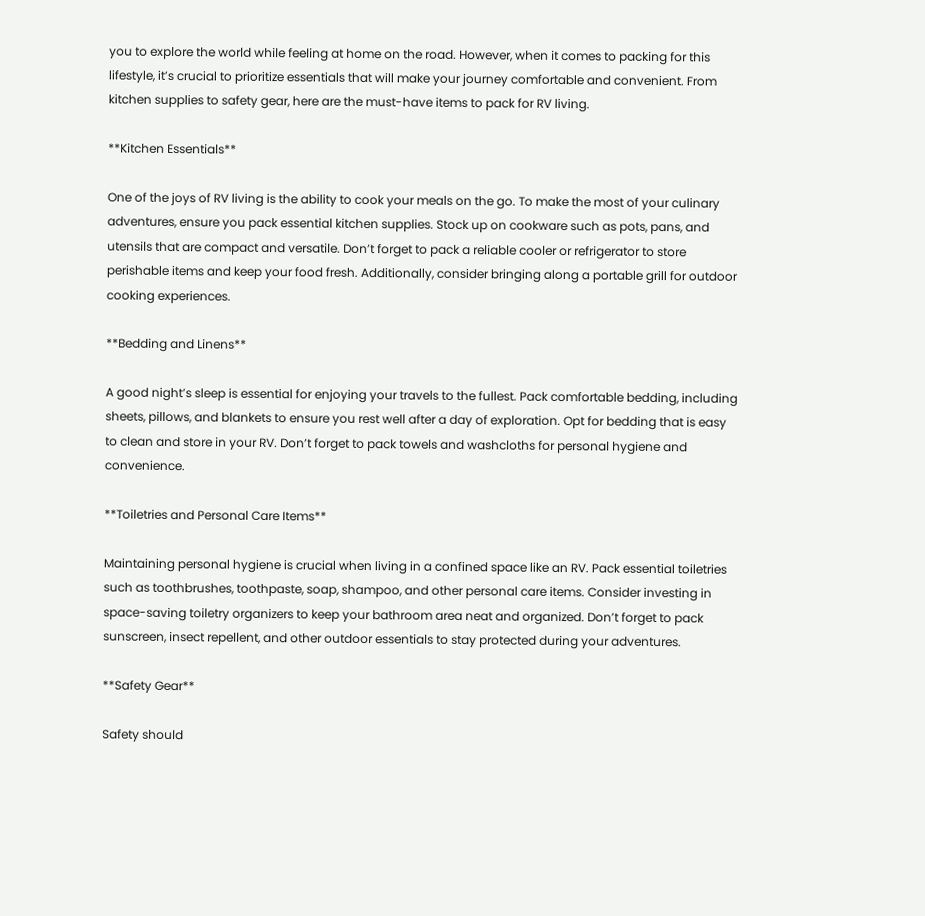you to explore the world while feeling at home on the road. However, when it comes to packing for this lifestyle, it’s crucial to prioritize essentials that will make your journey comfortable and convenient. From kitchen supplies to safety gear, here are the must-have items to pack for RV living.

**Kitchen Essentials**

One of the joys of RV living is the ability to cook your meals on the go. To make the most of your culinary adventures, ensure you pack essential kitchen supplies. Stock up on cookware such as pots, pans, and utensils that are compact and versatile. Don’t forget to pack a reliable cooler or refrigerator to store perishable items and keep your food fresh. Additionally, consider bringing along a portable grill for outdoor cooking experiences.

**Bedding and Linens**

A good night’s sleep is essential for enjoying your travels to the fullest. Pack comfortable bedding, including sheets, pillows, and blankets to ensure you rest well after a day of exploration. Opt for bedding that is easy to clean and store in your RV. Don’t forget to pack towels and washcloths for personal hygiene and convenience.

**Toiletries and Personal Care Items**

Maintaining personal hygiene is crucial when living in a confined space like an RV. Pack essential toiletries such as toothbrushes, toothpaste, soap, shampoo, and other personal care items. Consider investing in space-saving toiletry organizers to keep your bathroom area neat and organized. Don’t forget to pack sunscreen, insect repellent, and other outdoor essentials to stay protected during your adventures.

**Safety Gear**

Safety should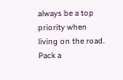always be a top priority when living on the road. Pack a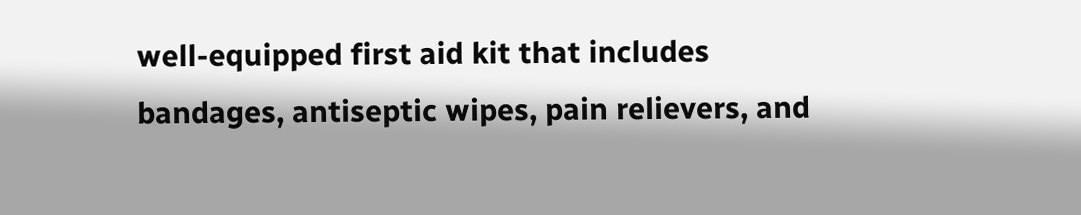well-equipped first aid kit that includes bandages, antiseptic wipes, pain relievers, and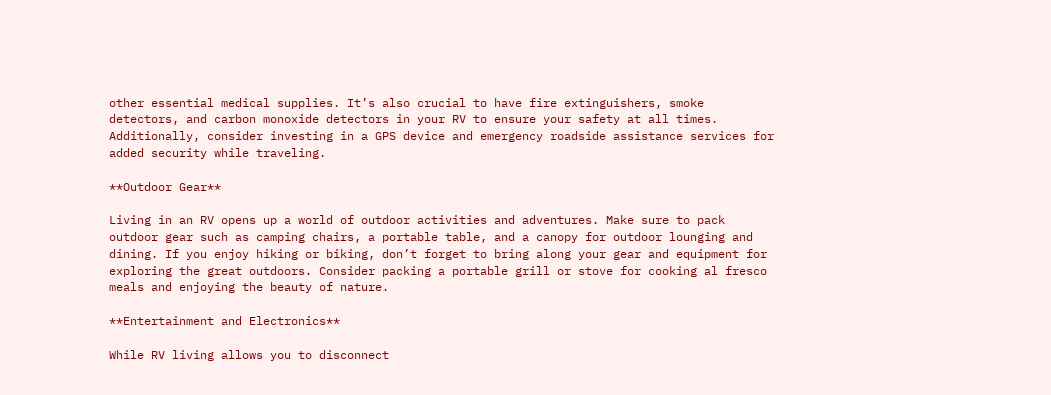other essential medical supplies. It’s also crucial to have fire extinguishers, smoke detectors, and carbon monoxide detectors in your RV to ensure your safety at all times. Additionally, consider investing in a GPS device and emergency roadside assistance services for added security while traveling.

**Outdoor Gear**

Living in an RV opens up a world of outdoor activities and adventures. Make sure to pack outdoor gear such as camping chairs, a portable table, and a canopy for outdoor lounging and dining. If you enjoy hiking or biking, don’t forget to bring along your gear and equipment for exploring the great outdoors. Consider packing a portable grill or stove for cooking al fresco meals and enjoying the beauty of nature.

**Entertainment and Electronics**

While RV living allows you to disconnect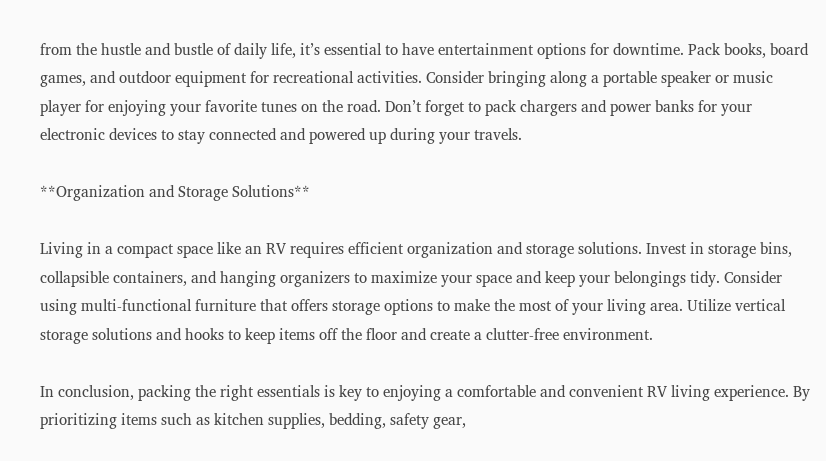from the hustle and bustle of daily life, it’s essential to have entertainment options for downtime. Pack books, board games, and outdoor equipment for recreational activities. Consider bringing along a portable speaker or music player for enjoying your favorite tunes on the road. Don’t forget to pack chargers and power banks for your electronic devices to stay connected and powered up during your travels.

**Organization and Storage Solutions**

Living in a compact space like an RV requires efficient organization and storage solutions. Invest in storage bins, collapsible containers, and hanging organizers to maximize your space and keep your belongings tidy. Consider using multi-functional furniture that offers storage options to make the most of your living area. Utilize vertical storage solutions and hooks to keep items off the floor and create a clutter-free environment.

In conclusion, packing the right essentials is key to enjoying a comfortable and convenient RV living experience. By prioritizing items such as kitchen supplies, bedding, safety gear,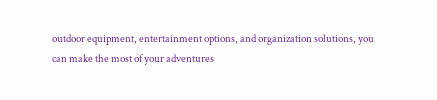outdoor equipment, entertainment options, and organization solutions, you can make the most of your adventures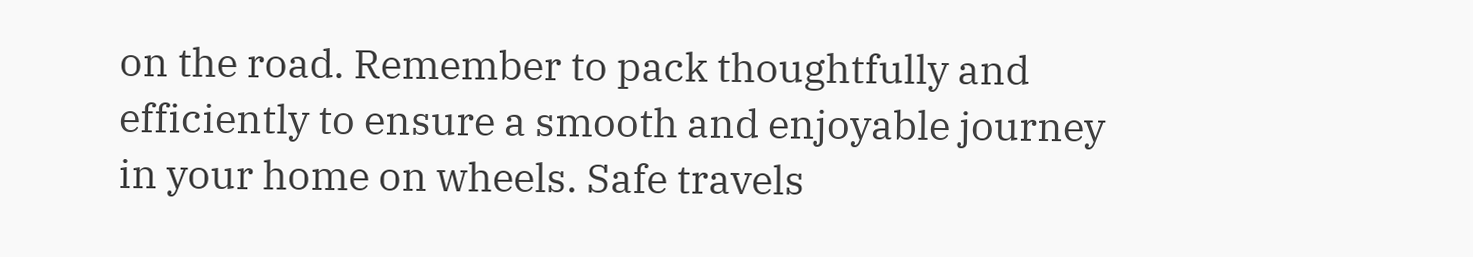on the road. Remember to pack thoughtfully and efficiently to ensure a smooth and enjoyable journey in your home on wheels. Safe travels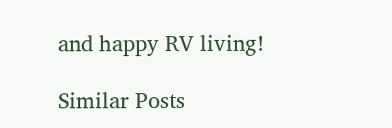and happy RV living!

Similar Posts